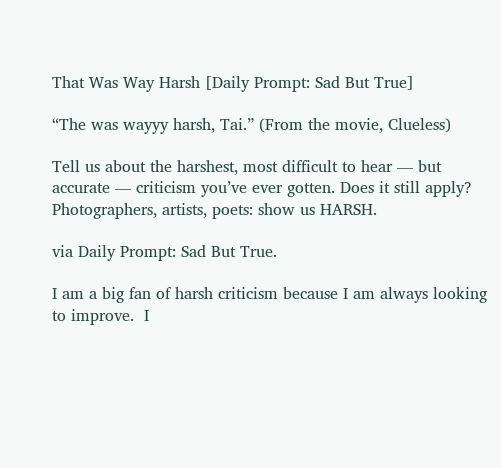That Was Way Harsh [Daily Prompt: Sad But True]

“The was wayyy harsh, Tai.” (From the movie, Clueless)

Tell us about the harshest, most difficult to hear — but accurate — criticism you’ve ever gotten. Does it still apply?  Photographers, artists, poets: show us HARSH.

via Daily Prompt: Sad But True.

I am a big fan of harsh criticism because I am always looking to improve.  I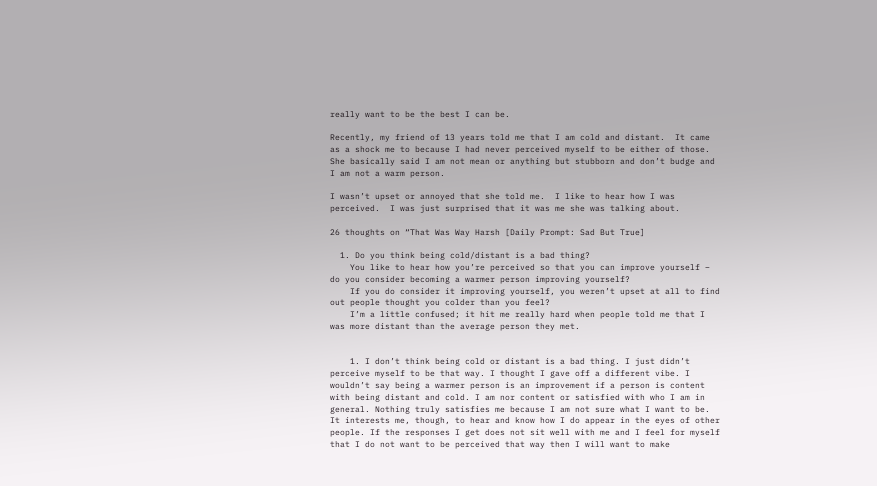really want to be the best I can be.

Recently, my friend of 13 years told me that I am cold and distant.  It came as a shock me to because I had never perceived myself to be either of those.  She basically said I am not mean or anything but stubborn and don’t budge and I am not a warm person.

I wasn’t upset or annoyed that she told me.  I like to hear how I was perceived.  I was just surprised that it was me she was talking about.

26 thoughts on “That Was Way Harsh [Daily Prompt: Sad But True]

  1. Do you think being cold/distant is a bad thing?
    You like to hear how you’re perceived so that you can improve yourself – do you consider becoming a warmer person improving yourself?
    If you do consider it improving yourself, you weren’t upset at all to find out people thought you colder than you feel?
    I’m a little confused; it hit me really hard when people told me that I was more distant than the average person they met.


    1. I don’t think being cold or distant is a bad thing. I just didn’t perceive myself to be that way. I thought I gave off a different vibe. I wouldn’t say being a warmer person is an improvement if a person is content with being distant and cold. I am nor content or satisfied with who I am in general. Nothing truly satisfies me because I am not sure what I want to be. It interests me, though, to hear and know how I do appear in the eyes of other people. If the responses I get does not sit well with me and I feel for myself that I do not want to be perceived that way then I will want to make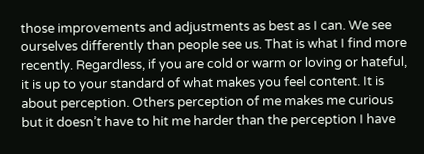those improvements and adjustments as best as I can. We see ourselves differently than people see us. That is what I find more recently. Regardless, if you are cold or warm or loving or hateful, it is up to your standard of what makes you feel content. It is about perception. Others perception of me makes me curious but it doesn’t have to hit me harder than the perception I have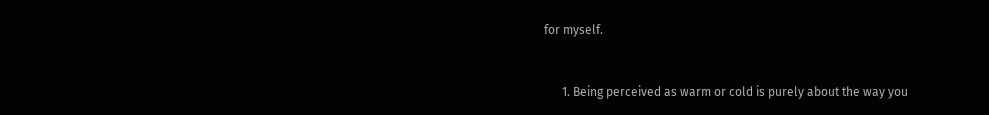for myself.


      1. Being perceived as warm or cold is purely about the way you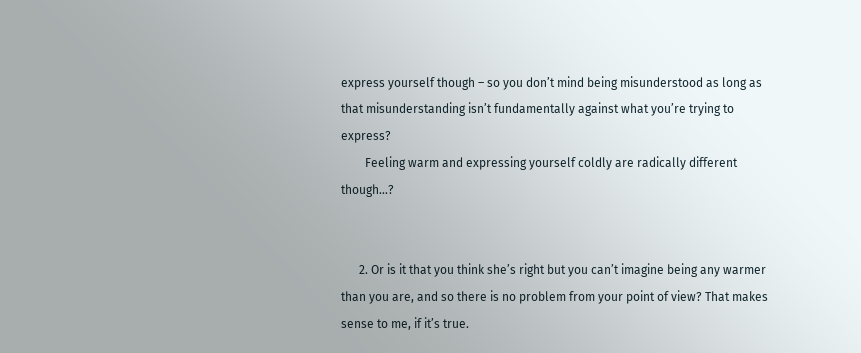express yourself though – so you don’t mind being misunderstood as long as that misunderstanding isn’t fundamentally against what you’re trying to express?
        Feeling warm and expressing yourself coldly are radically different though…?


      2. Or is it that you think she’s right but you can’t imagine being any warmer than you are, and so there is no problem from your point of view? That makes sense to me, if it’s true.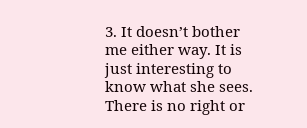3. It doesn’t bother me either way. It is just interesting to know what she sees. There is no right or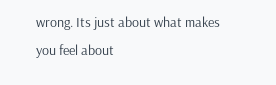wrong. Its just about what makes you feel about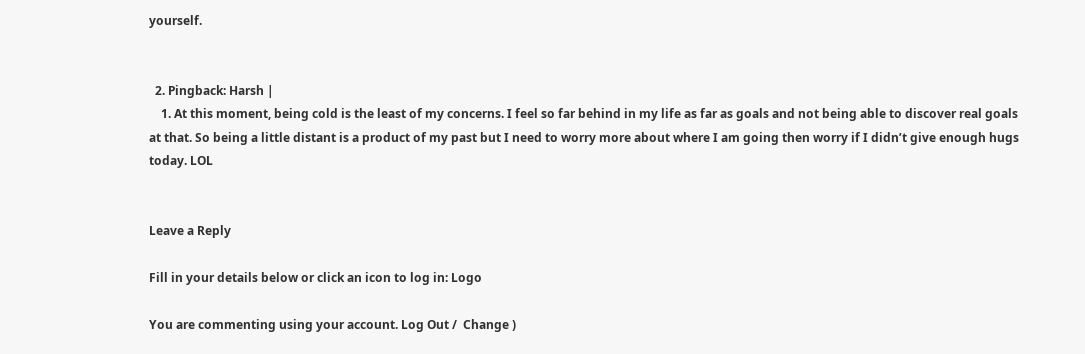yourself.


  2. Pingback: Harsh |
    1. At this moment, being cold is the least of my concerns. I feel so far behind in my life as far as goals and not being able to discover real goals at that. So being a little distant is a product of my past but I need to worry more about where I am going then worry if I didn’t give enough hugs today. LOL


Leave a Reply

Fill in your details below or click an icon to log in: Logo

You are commenting using your account. Log Out /  Change )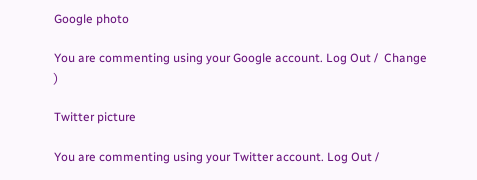Google photo

You are commenting using your Google account. Log Out /  Change )

Twitter picture

You are commenting using your Twitter account. Log Out /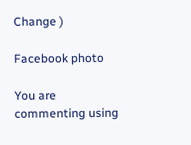Change )

Facebook photo

You are commenting using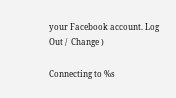your Facebook account. Log Out /  Change )

Connecting to %s